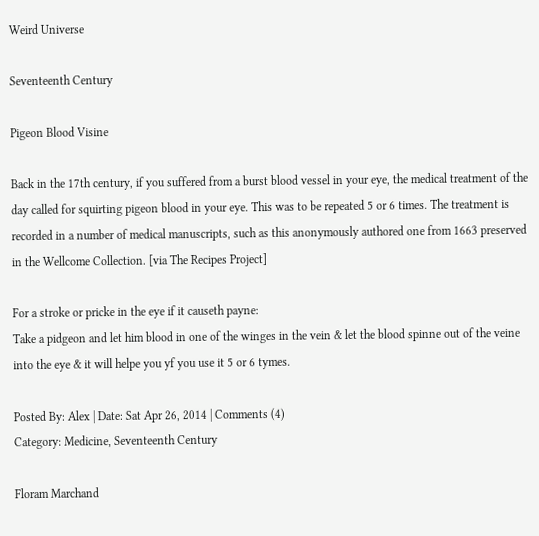Weird Universe

Seventeenth Century

Pigeon Blood Visine

Back in the 17th century, if you suffered from a burst blood vessel in your eye, the medical treatment of the day called for squirting pigeon blood in your eye. This was to be repeated 5 or 6 times. The treatment is recorded in a number of medical manuscripts, such as this anonymously authored one from 1663 preserved in the Wellcome Collection. [via The Recipes Project]

For a stroke or pricke in the eye if it causeth payne:
Take a pidgeon and let him blood in one of the winges in the vein & let the blood spinne out of the veine into the eye & it will helpe you yf you use it 5 or 6 tymes.

Posted By: Alex | Date: Sat Apr 26, 2014 | Comments (4)
Category: Medicine, Seventeenth Century

Floram Marchand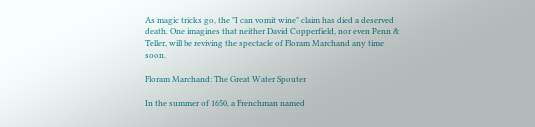As magic tricks go, the "I can vomit wine" claim has died a deserved death. One imagines that neither David Copperfield, nor even Penn & Teller, will be reviving the spectacle of Floram Marchand any time soon.

Floram Marchand: The Great Water Spouter

In the summer of 1650, a Frenchman named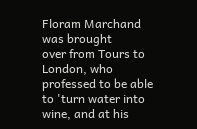Floram Marchand was brought
over from Tours to London, who professed to be able to 'turn water into
wine, and at his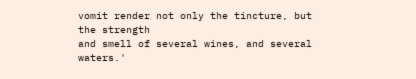vomit render not only the tincture, but the strength
and smell of several wines, and several waters.'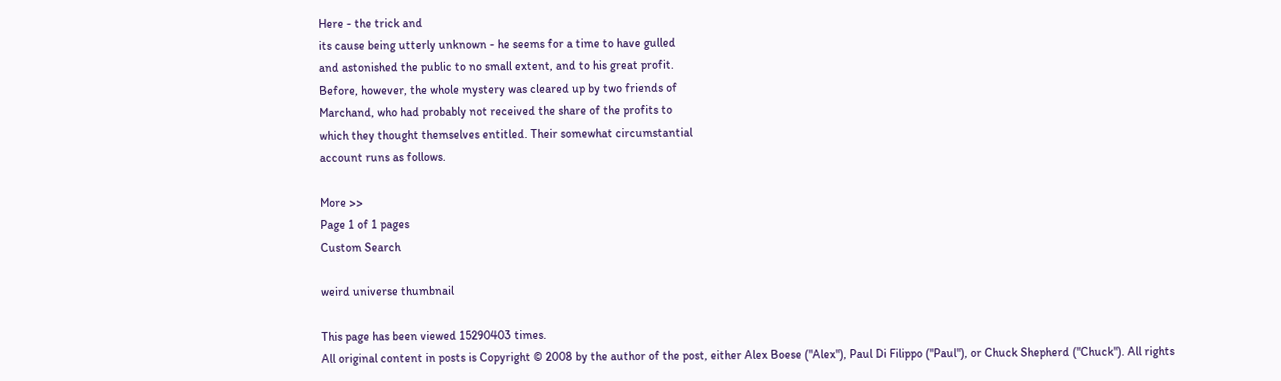Here - the trick and
its cause being utterly unknown - he seems for a time to have gulled
and astonished the public to no small extent, and to his great profit.
Before, however, the whole mystery was cleared up by two friends of
Marchand, who had probably not received the share of the profits to
which they thought themselves entitled. Their somewhat circumstantial
account runs as follows.

More >>
Page 1 of 1 pages
Custom Search

weird universe thumbnail

This page has been viewed 15290403 times.
All original content in posts is Copyright © 2008 by the author of the post, either Alex Boese ("Alex"), Paul Di Filippo ("Paul"), or Chuck Shepherd ("Chuck"). All rights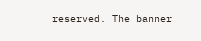reserved. The banner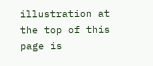illustration at the top of this page is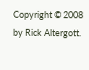Copyright © 2008 by Rick Altergott.